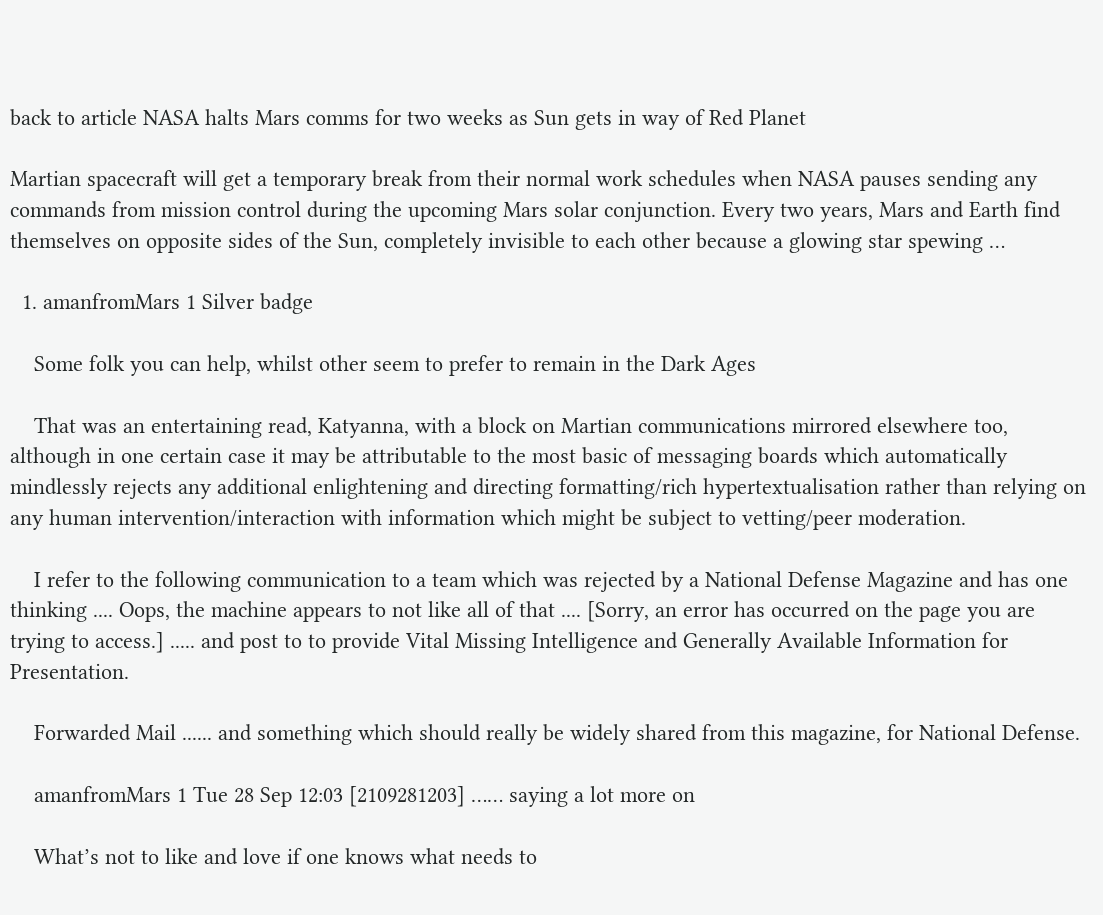back to article NASA halts Mars comms for two weeks as Sun gets in way of Red Planet

Martian spacecraft will get a temporary break from their normal work schedules when NASA pauses sending any commands from mission control during the upcoming Mars solar conjunction. Every two years, Mars and Earth find themselves on opposite sides of the Sun, completely invisible to each other because a glowing star spewing …

  1. amanfromMars 1 Silver badge

    Some folk you can help, whilst other seem to prefer to remain in the Dark Ages

    That was an entertaining read, Katyanna, with a block on Martian communications mirrored elsewhere too, although in one certain case it may be attributable to the most basic of messaging boards which automatically mindlessly rejects any additional enlightening and directing formatting/rich hypertextualisation rather than relying on any human intervention/interaction with information which might be subject to vetting/peer moderation.

    I refer to the following communication to a team which was rejected by a National Defense Magazine and has one thinking .... Oops, the machine appears to not like all of that .... [Sorry, an error has occurred on the page you are trying to access.] ..... and post to to provide Vital Missing Intelligence and Generally Available Information for Presentation.

    Forwarded Mail ...... and something which should really be widely shared from this magazine, for National Defense.

    amanfromMars 1 Tue 28 Sep 12:03 [2109281203] …… saying a lot more on

    What’s not to like and love if one knows what needs to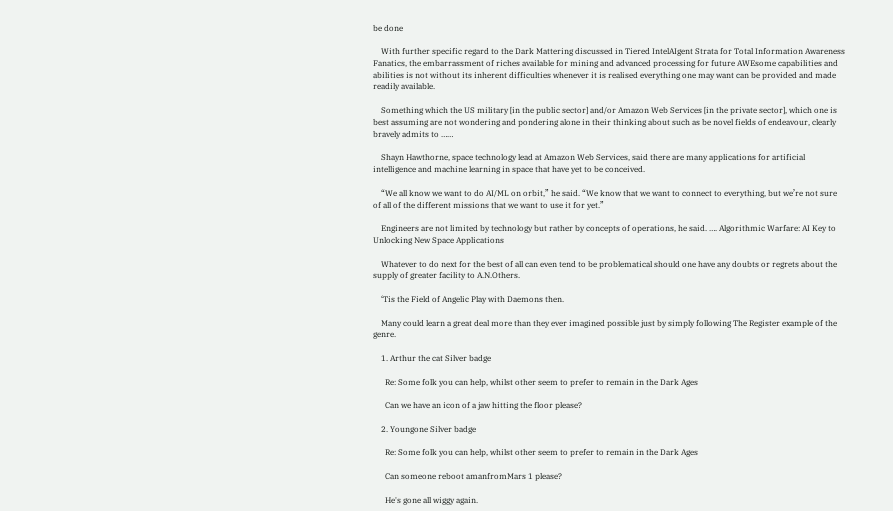be done

    With further specific regard to the Dark Mattering discussed in Tiered IntelAIgent Strata for Total Information Awareness Fanatics, the embarrassment of riches available for mining and advanced processing for future AWEsome capabilities and abilities is not without its inherent difficulties whenever it is realised everything one may want can be provided and made readily available.

    Something which the US military [in the public sector] and/or Amazon Web Services [in the private sector], which one is best assuming are not wondering and pondering alone in their thinking about such as be novel fields of endeavour, clearly bravely admits to ……

    Shayn Hawthorne, space technology lead at Amazon Web Services, said there are many applications for artificial intelligence and machine learning in space that have yet to be conceived.

    “We all know we want to do AI/ML on orbit,” he said. “We know that we want to connect to everything, but we’re not sure of all of the different missions that we want to use it for yet.”

    Engineers are not limited by technology but rather by concepts of operations, he said. …. Algorithmic Warfare: AI Key to Unlocking New Space Applications

    Whatever to do next for the best of all can even tend to be problematical should one have any doubts or regrets about the supply of greater facility to A.N.Others.

    ‘Tis the Field of Angelic Play with Daemons then.

    Many could learn a great deal more than they ever imagined possible just by simply following The Register example of the genre.

    1. Arthur the cat Silver badge

      Re: Some folk you can help, whilst other seem to prefer to remain in the Dark Ages

      Can we have an icon of a jaw hitting the floor please?

    2. Youngone Silver badge

      Re: Some folk you can help, whilst other seem to prefer to remain in the Dark Ages

      Can someone reboot amanfromMars 1 please?

      He's gone all wiggy again.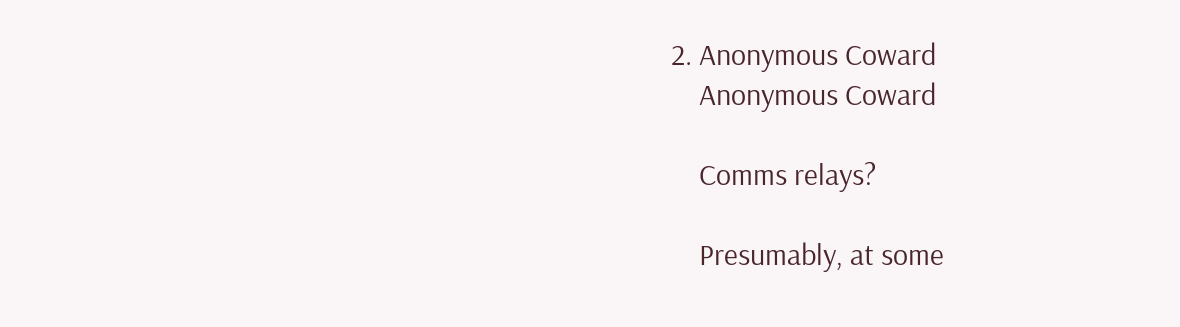2. Anonymous Coward
    Anonymous Coward

    Comms relays?

    Presumably, at some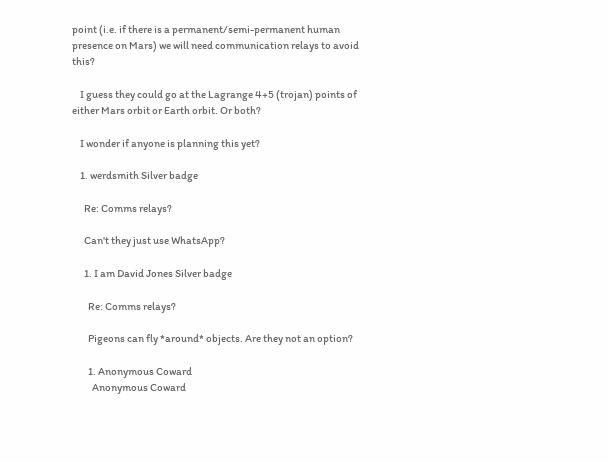point (i.e. if there is a permanent/semi-permanent human presence on Mars) we will need communication relays to avoid this?

    I guess they could go at the Lagrange 4+5 (trojan) points of either Mars orbit or Earth orbit. Or both?

    I wonder if anyone is planning this yet?

    1. werdsmith Silver badge

      Re: Comms relays?

      Can't they just use WhatsApp?

      1. I am David Jones Silver badge

        Re: Comms relays?

        Pigeons can fly *around* objects. Are they not an option?

        1. Anonymous Coward
          Anonymous Coward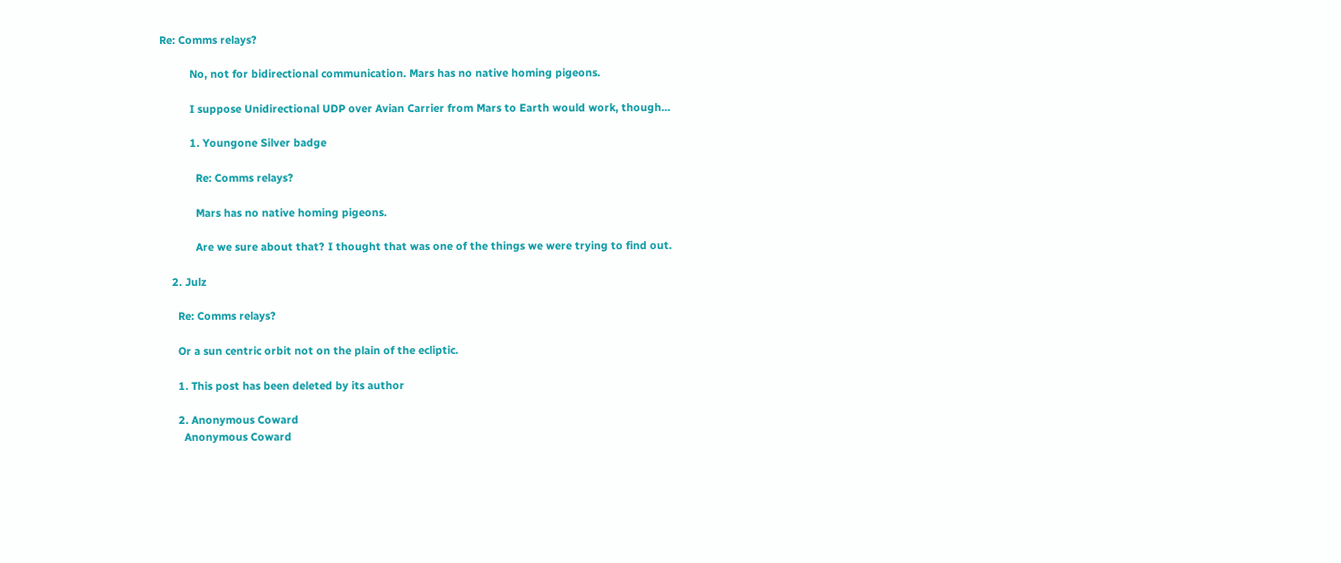Re: Comms relays?

          No, not for bidirectional communication. Mars has no native homing pigeons.

          I suppose Unidirectional UDP over Avian Carrier from Mars to Earth would work, though...

          1. Youngone Silver badge

            Re: Comms relays?

            Mars has no native homing pigeons.

            Are we sure about that? I thought that was one of the things we were trying to find out.

    2. Julz

      Re: Comms relays?

      Or a sun centric orbit not on the plain of the ecliptic.

      1. This post has been deleted by its author

      2. Anonymous Coward
        Anonymous Coward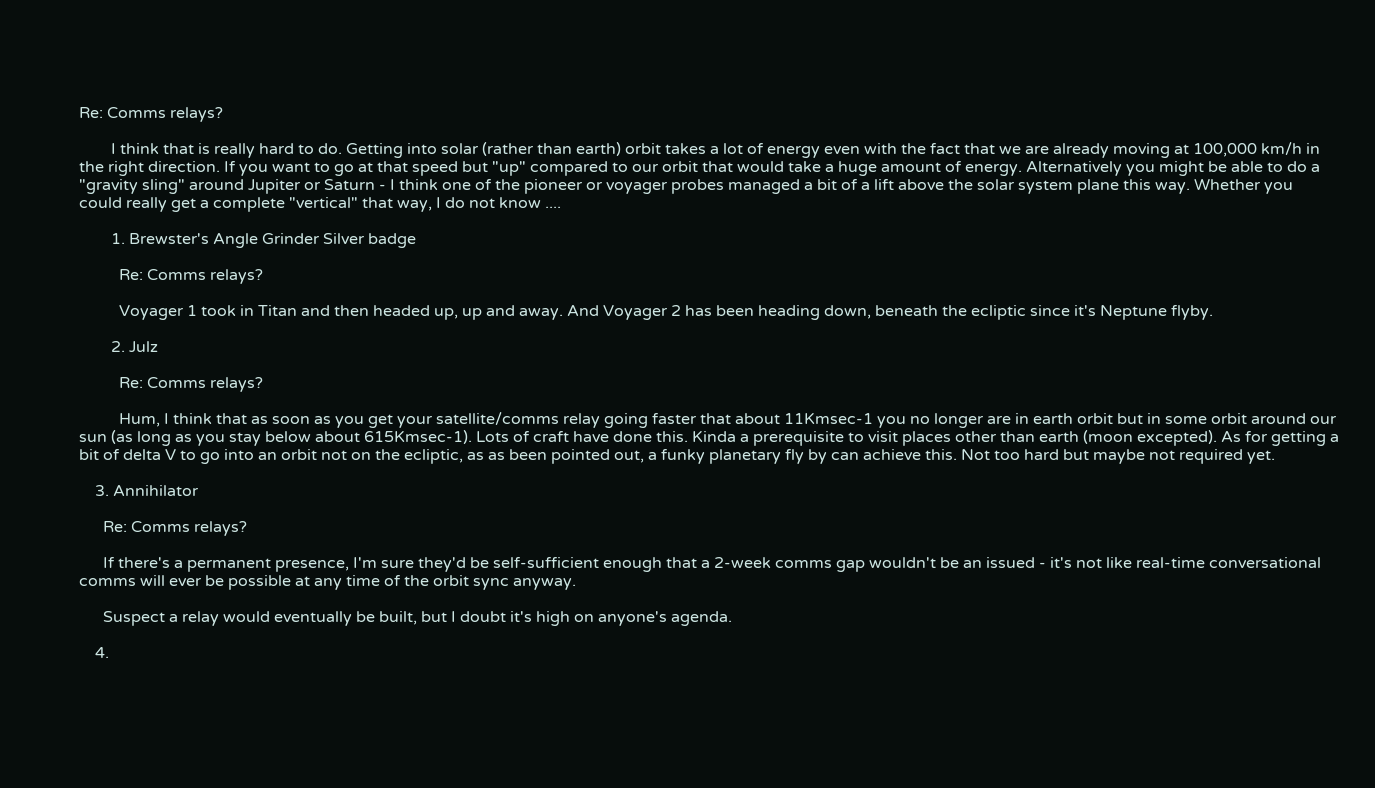Re: Comms relays?

        I think that is really hard to do. Getting into solar (rather than earth) orbit takes a lot of energy even with the fact that we are already moving at 100,000 km/h in the right direction. If you want to go at that speed but "up" compared to our orbit that would take a huge amount of energy. Alternatively you might be able to do a "gravity sling" around Jupiter or Saturn - I think one of the pioneer or voyager probes managed a bit of a lift above the solar system plane this way. Whether you could really get a complete "vertical" that way, I do not know ....

        1. Brewster's Angle Grinder Silver badge

          Re: Comms relays?

          Voyager 1 took in Titan and then headed up, up and away. And Voyager 2 has been heading down, beneath the ecliptic since it's Neptune flyby.

        2. Julz

          Re: Comms relays?

          Hum, I think that as soon as you get your satellite/comms relay going faster that about 11Kmsec-1 you no longer are in earth orbit but in some orbit around our sun (as long as you stay below about 615Kmsec-1). Lots of craft have done this. Kinda a prerequisite to visit places other than earth (moon excepted). As for getting a bit of delta V to go into an orbit not on the ecliptic, as as been pointed out, a funky planetary fly by can achieve this. Not too hard but maybe not required yet.

    3. Annihilator

      Re: Comms relays?

      If there's a permanent presence, I'm sure they'd be self-sufficient enough that a 2-week comms gap wouldn't be an issued - it's not like real-time conversational comms will ever be possible at any time of the orbit sync anyway.

      Suspect a relay would eventually be built, but I doubt it's high on anyone's agenda.

    4.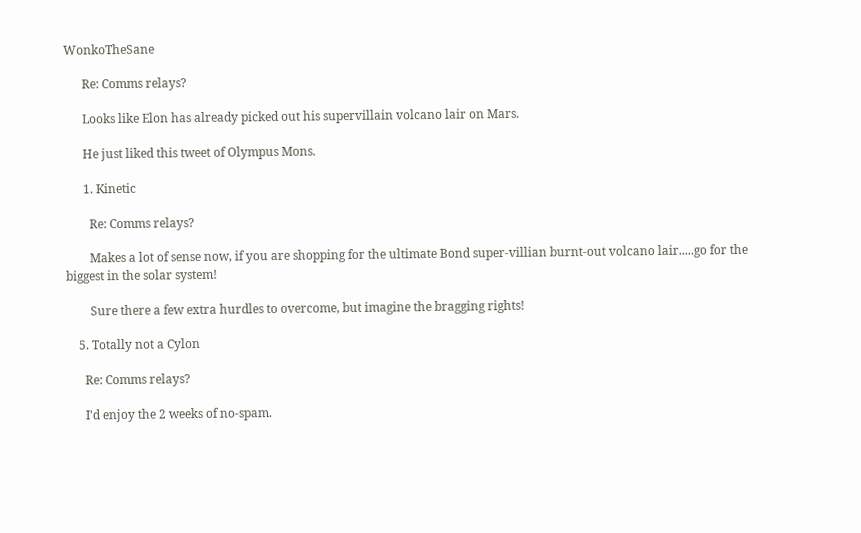WonkoTheSane

      Re: Comms relays?

      Looks like Elon has already picked out his supervillain volcano lair on Mars.

      He just liked this tweet of Olympus Mons.

      1. Kinetic

        Re: Comms relays?

        Makes a lot of sense now, if you are shopping for the ultimate Bond super-villian burnt-out volcano lair.....go for the biggest in the solar system!

        Sure there a few extra hurdles to overcome, but imagine the bragging rights!

    5. Totally not a Cylon

      Re: Comms relays?

      I'd enjoy the 2 weeks of no-spam.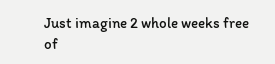Just imagine 2 whole weeks free of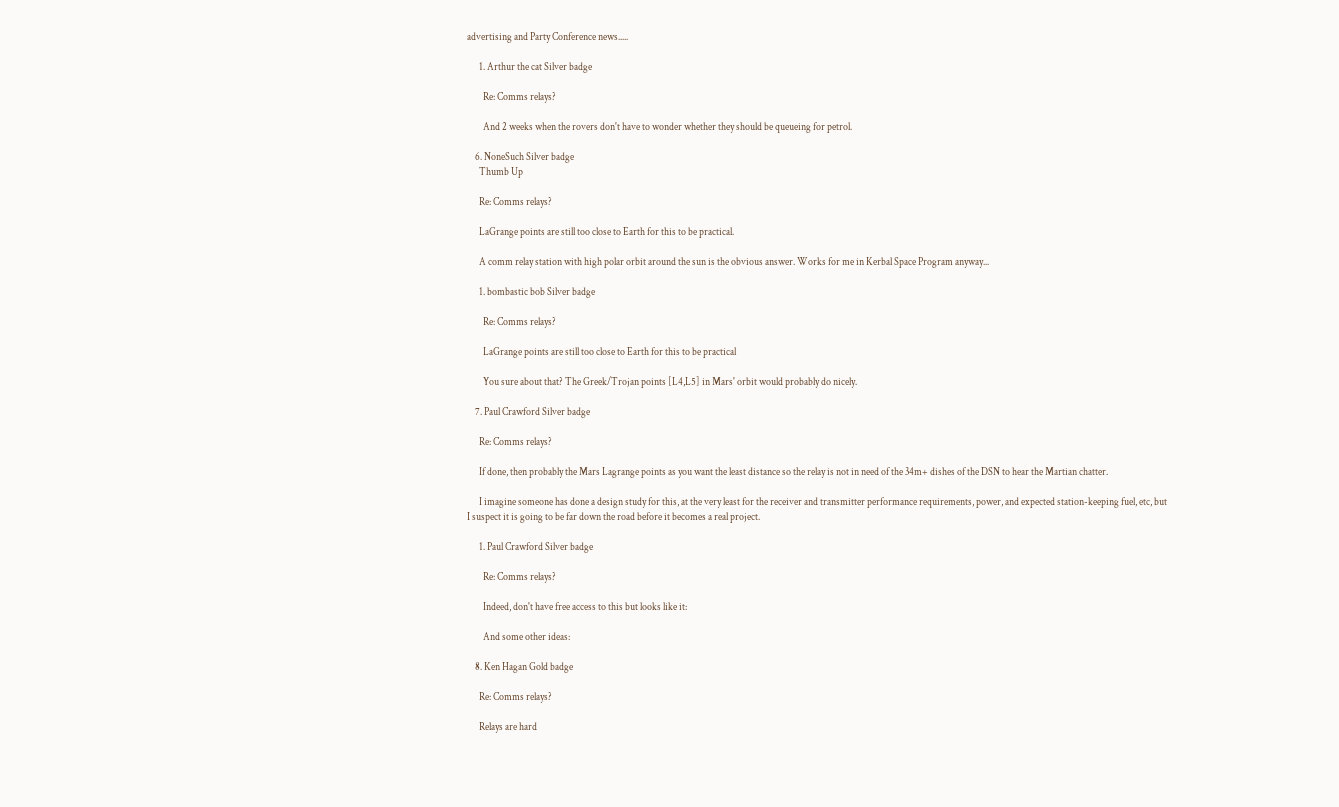advertising and Party Conference news.....

      1. Arthur the cat Silver badge

        Re: Comms relays?

        And 2 weeks when the rovers don't have to wonder whether they should be queueing for petrol.

    6. NoneSuch Silver badge
      Thumb Up

      Re: Comms relays?

      LaGrange points are still too close to Earth for this to be practical.

      A comm relay station with high polar orbit around the sun is the obvious answer. Works for me in Kerbal Space Program anyway...

      1. bombastic bob Silver badge

        Re: Comms relays?

        LaGrange points are still too close to Earth for this to be practical

        You sure about that? The Greek/Trojan points [L4,L5] in Mars' orbit would probably do nicely.

    7. Paul Crawford Silver badge

      Re: Comms relays?

      If done, then probably the Mars Lagrange points as you want the least distance so the relay is not in need of the 34m+ dishes of the DSN to hear the Martian chatter.

      I imagine someone has done a design study for this, at the very least for the receiver and transmitter performance requirements, power, and expected station-keeping fuel, etc, but I suspect it is going to be far down the road before it becomes a real project.

      1. Paul Crawford Silver badge

        Re: Comms relays?

        Indeed, don't have free access to this but looks like it:

        And some other ideas:

    8. Ken Hagan Gold badge

      Re: Comms relays?

      Relays are hard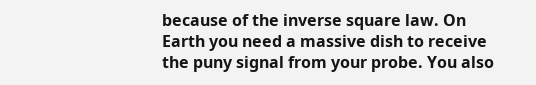because of the inverse square law. On Earth you need a massive dish to receive the puny signal from your probe. You also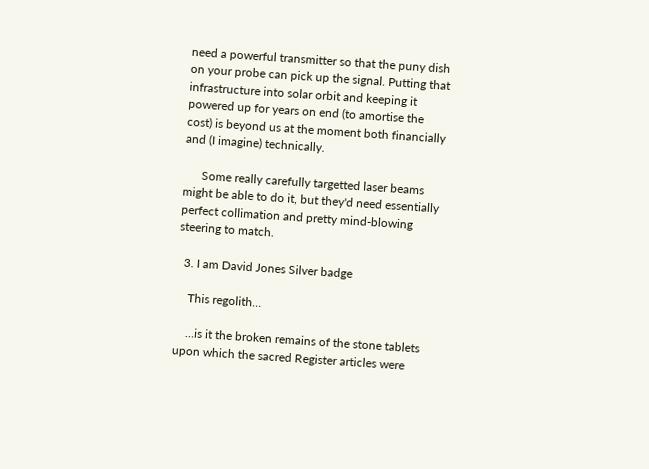need a powerful transmitter so that the puny dish on your probe can pick up the signal. Putting that infrastructure into solar orbit and keeping it powered up for years on end (to amortise the cost) is beyond us at the moment both financially and (I imagine) technically.

      Some really carefully targetted laser beams might be able to do it, but they'd need essentially perfect collimation and pretty mind-blowing steering to match.

  3. I am David Jones Silver badge

    This regolith…

    …is it the broken remains of the stone tablets upon which the sacred Register articles were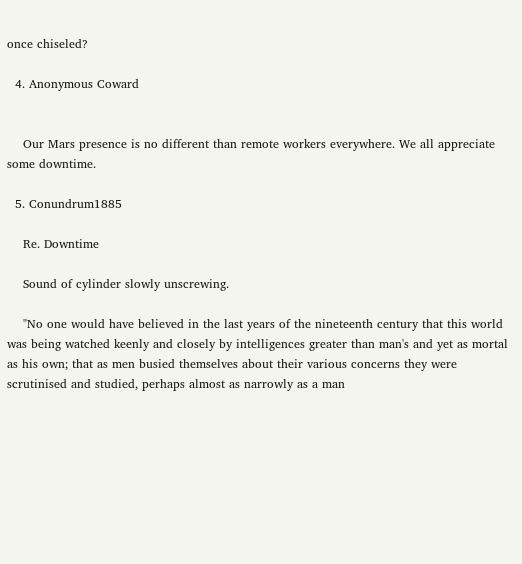once chiseled?

  4. Anonymous Coward


    Our Mars presence is no different than remote workers everywhere. We all appreciate some downtime.

  5. Conundrum1885

    Re. Downtime

    Sound of cylinder slowly unscrewing.

    "No one would have believed in the last years of the nineteenth century that this world was being watched keenly and closely by intelligences greater than man's and yet as mortal as his own; that as men busied themselves about their various concerns they were scrutinised and studied, perhaps almost as narrowly as a man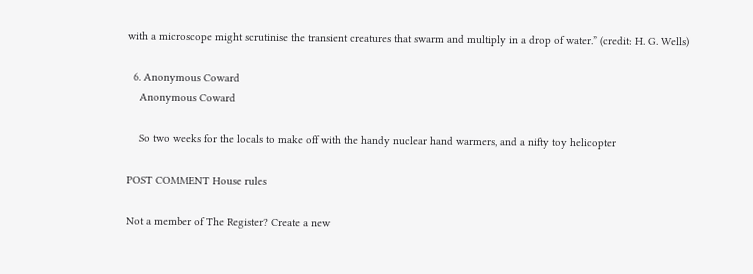with a microscope might scrutinise the transient creatures that swarm and multiply in a drop of water.” (credit: H. G. Wells)

  6. Anonymous Coward
    Anonymous Coward

    So two weeks for the locals to make off with the handy nuclear hand warmers, and a nifty toy helicopter

POST COMMENT House rules

Not a member of The Register? Create a new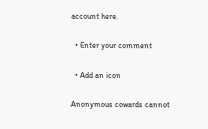account here.

  • Enter your comment

  • Add an icon

Anonymous cowards cannot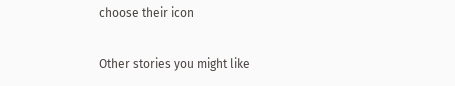choose their icon

Other stories you might like